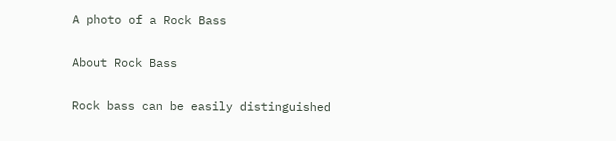A photo of a Rock Bass

About Rock Bass

Rock bass can be easily distinguished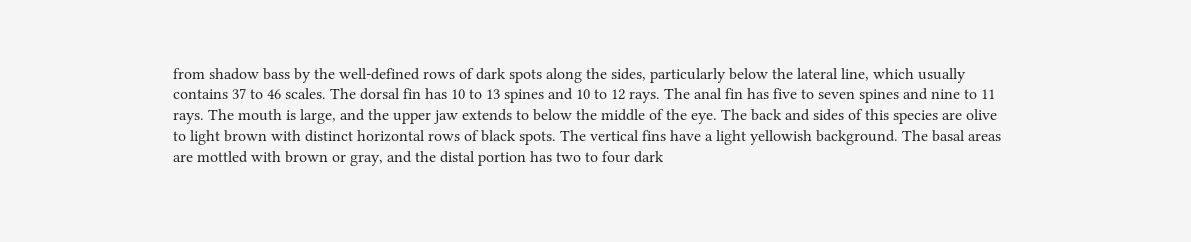from shadow bass by the well-defined rows of dark spots along the sides, particularly below the lateral line, which usually contains 37 to 46 scales. The dorsal fin has 10 to 13 spines and 10 to 12 rays. The anal fin has five to seven spines and nine to 11 rays. The mouth is large, and the upper jaw extends to below the middle of the eye. The back and sides of this species are olive to light brown with distinct horizontal rows of black spots. The vertical fins have a light yellowish background. The basal areas are mottled with brown or gray, and the distal portion has two to four dark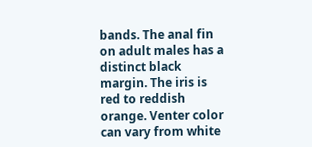bands. The anal fin on adult males has a distinct black margin. The iris is red to reddish orange. Venter color can vary from white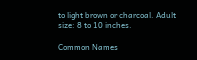to light brown or charcoal. Adult size: 8 to 10 inches.

Common Names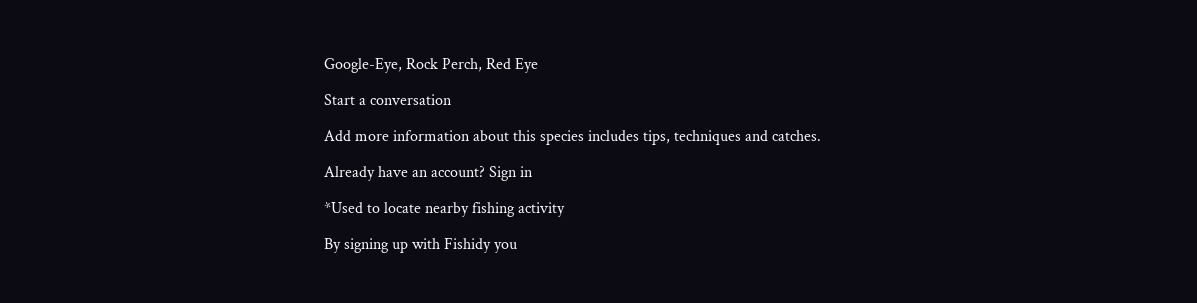Google-Eye, Rock Perch, Red Eye

Start a conversation

Add more information about this species includes tips, techniques and catches.

Already have an account? Sign in

*Used to locate nearby fishing activity

By signing up with Fishidy you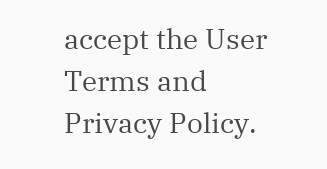accept the User Terms and Privacy Policy.